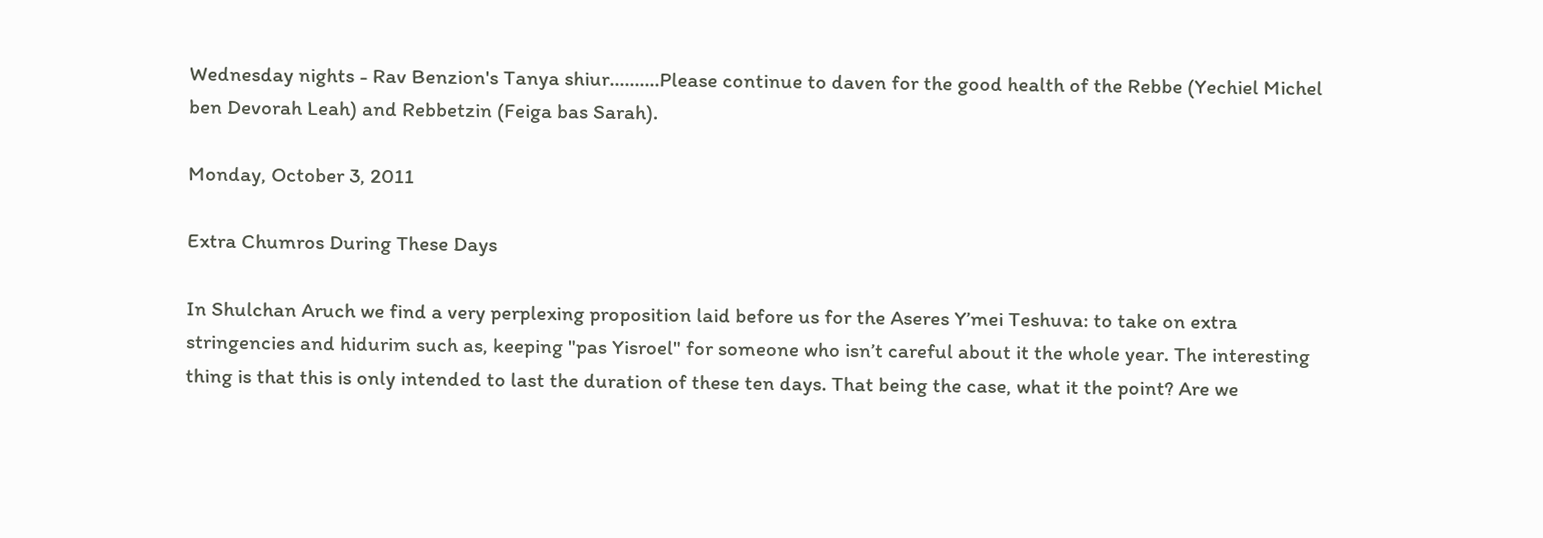Wednesday nights - Rav Benzion's Tanya shiur..........Please continue to daven for the good health of the Rebbe (Yechiel Michel ben Devorah Leah) and Rebbetzin (Feiga bas Sarah).

Monday, October 3, 2011

Extra Chumros During These Days

In Shulchan Aruch we find a very perplexing proposition laid before us for the Aseres Y’mei Teshuva: to take on extra stringencies and hidurim such as, keeping "pas Yisroel" for someone who isn’t careful about it the whole year. The interesting thing is that this is only intended to last the duration of these ten days. That being the case, what it the point? Are we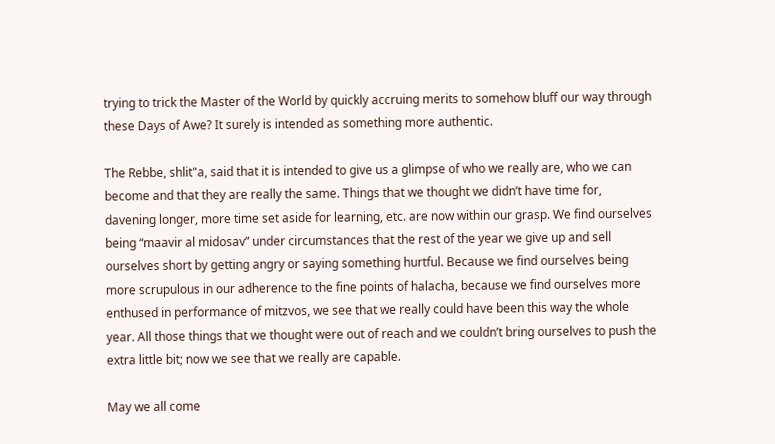trying to trick the Master of the World by quickly accruing merits to somehow bluff our way through these Days of Awe? It surely is intended as something more authentic.

The Rebbe, shlit"a, said that it is intended to give us a glimpse of who we really are, who we can become and that they are really the same. Things that we thought we didn’t have time for, davening longer, more time set aside for learning, etc. are now within our grasp. We find ourselves being “maavir al midosav” under circumstances that the rest of the year we give up and sell ourselves short by getting angry or saying something hurtful. Because we find ourselves being more scrupulous in our adherence to the fine points of halacha, because we find ourselves more enthused in performance of mitzvos, we see that we really could have been this way the whole year. All those things that we thought were out of reach and we couldn’t bring ourselves to push the extra little bit; now we see that we really are capable.

May we all come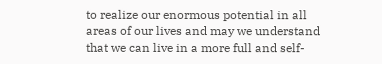to realize our enormous potential in all areas of our lives and may we understand that we can live in a more full and self-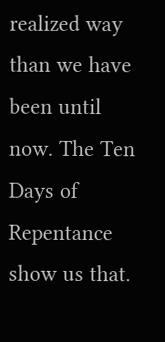realized way than we have been until now. The Ten Days of Repentance show us that.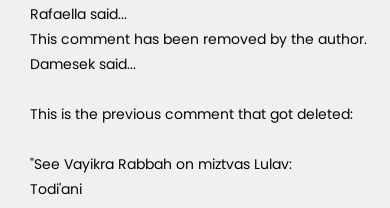Rafaella said...
This comment has been removed by the author.
Damesek said...

This is the previous comment that got deleted:

"See Vayikra Rabbah on miztvas Lulav:
Todi'ani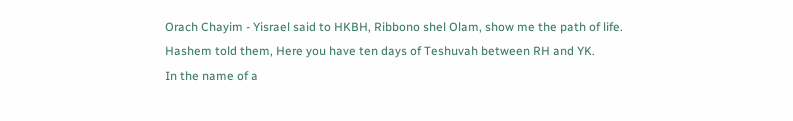Orach Chayim - Yisrael said to HKBH, Ribbono shel Olam, show me the path of life. Hashem told them, Here you have ten days of Teshuvah between RH and YK.
In the name of a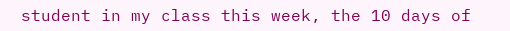student in my class this week, the 10 days of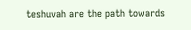teshuvah are the path towards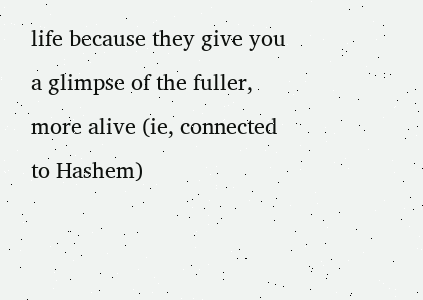life because they give you a glimpse of the fuller, more alive (ie, connected to Hashem)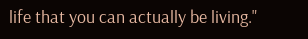life that you can actually be living."